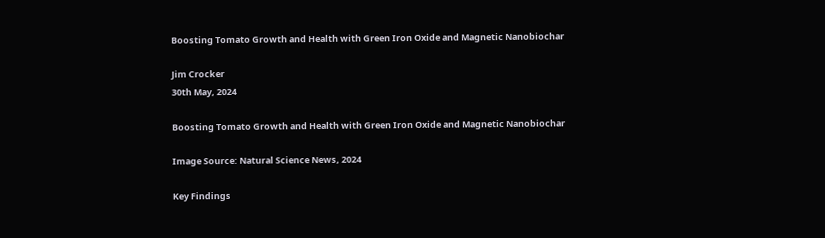Boosting Tomato Growth and Health with Green Iron Oxide and Magnetic Nanobiochar

Jim Crocker
30th May, 2024

Boosting Tomato Growth and Health with Green Iron Oxide and Magnetic Nanobiochar

Image Source: Natural Science News, 2024

Key Findings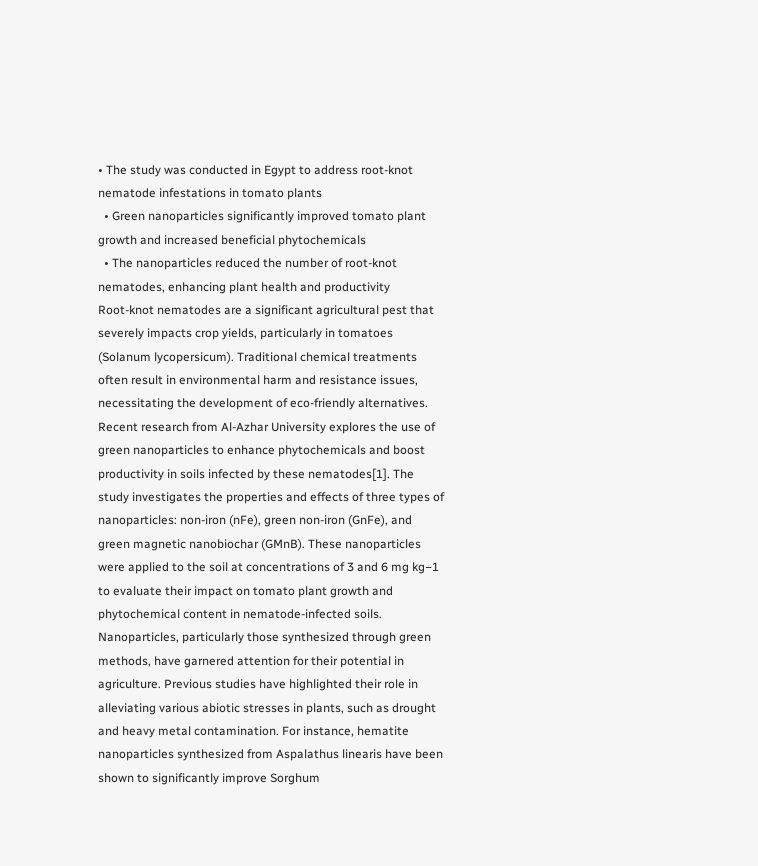• The study was conducted in Egypt to address root-knot nematode infestations in tomato plants
  • Green nanoparticles significantly improved tomato plant growth and increased beneficial phytochemicals
  • The nanoparticles reduced the number of root-knot nematodes, enhancing plant health and productivity
Root-knot nematodes are a significant agricultural pest that severely impacts crop yields, particularly in tomatoes (Solanum lycopersicum). Traditional chemical treatments often result in environmental harm and resistance issues, necessitating the development of eco-friendly alternatives. Recent research from Al-Azhar University explores the use of green nanoparticles to enhance phytochemicals and boost productivity in soils infected by these nematodes[1]. The study investigates the properties and effects of three types of nanoparticles: non-iron (nFe), green non-iron (GnFe), and green magnetic nanobiochar (GMnB). These nanoparticles were applied to the soil at concentrations of 3 and 6 mg kg−1 to evaluate their impact on tomato plant growth and phytochemical content in nematode-infected soils. Nanoparticles, particularly those synthesized through green methods, have garnered attention for their potential in agriculture. Previous studies have highlighted their role in alleviating various abiotic stresses in plants, such as drought and heavy metal contamination. For instance, hematite nanoparticles synthesized from Aspalathus linearis have been shown to significantly improve Sorghum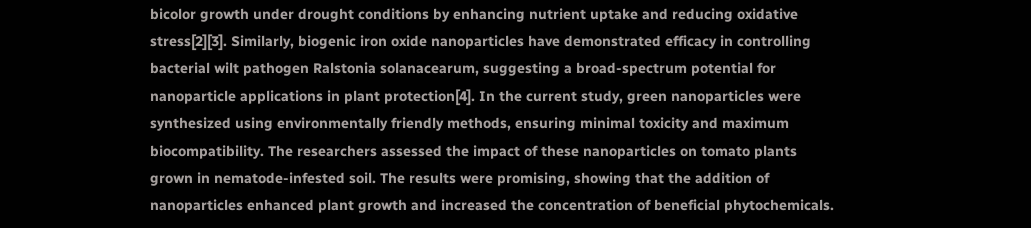bicolor growth under drought conditions by enhancing nutrient uptake and reducing oxidative stress[2][3]. Similarly, biogenic iron oxide nanoparticles have demonstrated efficacy in controlling bacterial wilt pathogen Ralstonia solanacearum, suggesting a broad-spectrum potential for nanoparticle applications in plant protection[4]. In the current study, green nanoparticles were synthesized using environmentally friendly methods, ensuring minimal toxicity and maximum biocompatibility. The researchers assessed the impact of these nanoparticles on tomato plants grown in nematode-infested soil. The results were promising, showing that the addition of nanoparticles enhanced plant growth and increased the concentration of beneficial phytochemicals.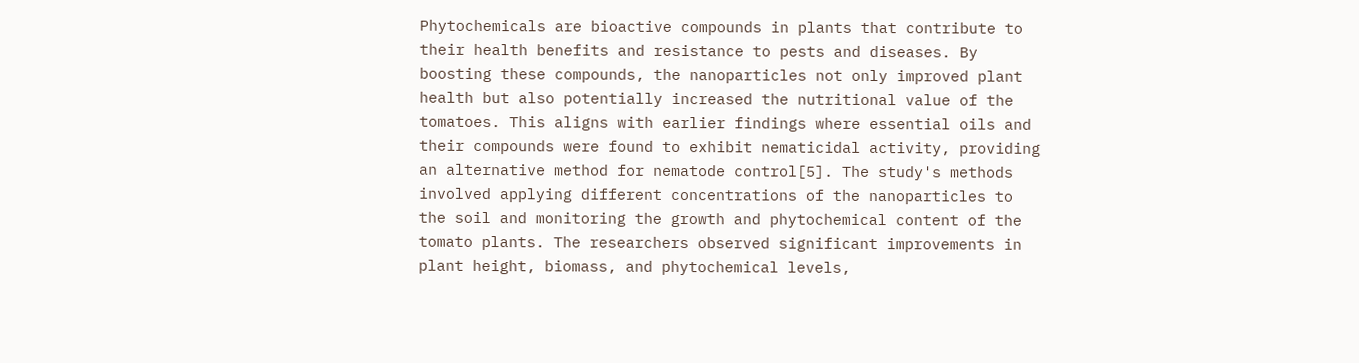Phytochemicals are bioactive compounds in plants that contribute to their health benefits and resistance to pests and diseases. By boosting these compounds, the nanoparticles not only improved plant health but also potentially increased the nutritional value of the tomatoes. This aligns with earlier findings where essential oils and their compounds were found to exhibit nematicidal activity, providing an alternative method for nematode control[5]. The study's methods involved applying different concentrations of the nanoparticles to the soil and monitoring the growth and phytochemical content of the tomato plants. The researchers observed significant improvements in plant height, biomass, and phytochemical levels,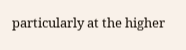particularly at the higher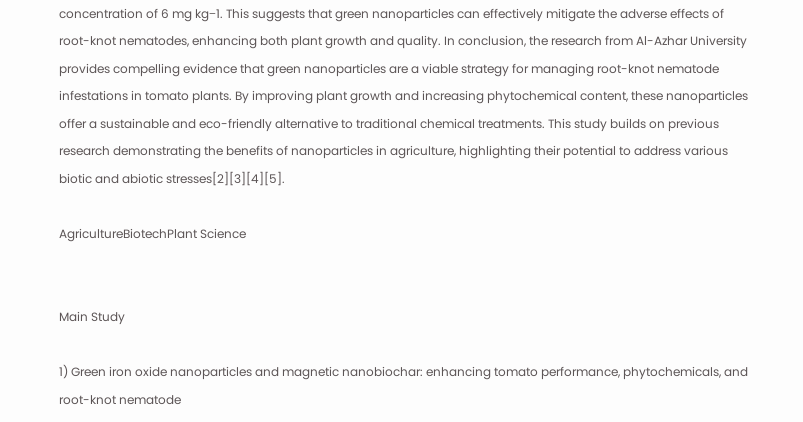concentration of 6 mg kg−1. This suggests that green nanoparticles can effectively mitigate the adverse effects of root-knot nematodes, enhancing both plant growth and quality. In conclusion, the research from Al-Azhar University provides compelling evidence that green nanoparticles are a viable strategy for managing root-knot nematode infestations in tomato plants. By improving plant growth and increasing phytochemical content, these nanoparticles offer a sustainable and eco-friendly alternative to traditional chemical treatments. This study builds on previous research demonstrating the benefits of nanoparticles in agriculture, highlighting their potential to address various biotic and abiotic stresses[2][3][4][5].

AgricultureBiotechPlant Science


Main Study

1) Green iron oxide nanoparticles and magnetic nanobiochar: enhancing tomato performance, phytochemicals, and root-knot nematode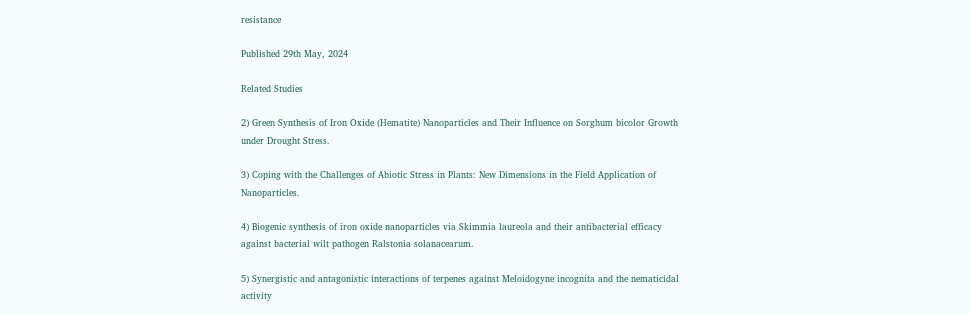resistance

Published 29th May, 2024

Related Studies

2) Green Synthesis of Iron Oxide (Hematite) Nanoparticles and Their Influence on Sorghum bicolor Growth under Drought Stress.

3) Coping with the Challenges of Abiotic Stress in Plants: New Dimensions in the Field Application of Nanoparticles.

4) Biogenic synthesis of iron oxide nanoparticles via Skimmia laureola and their antibacterial efficacy against bacterial wilt pathogen Ralstonia solanacearum.

5) Synergistic and antagonistic interactions of terpenes against Meloidogyne incognita and the nematicidal activity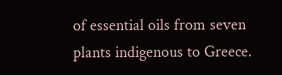of essential oils from seven plants indigenous to Greece.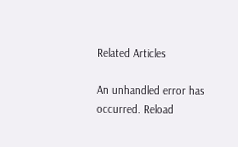Related Articles

An unhandled error has occurred. Reload